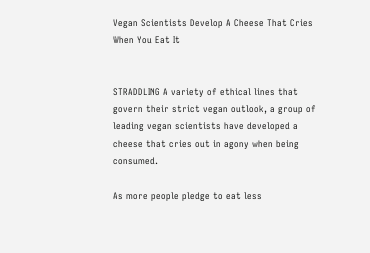Vegan Scientists Develop A Cheese That Cries When You Eat It


STRADDLING A variety of ethical lines that govern their strict vegan outlook, a group of leading vegan scientists have developed a cheese that cries out in agony when being consumed.

As more people pledge to eat less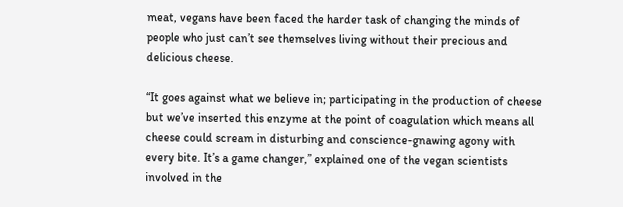meat, vegans have been faced the harder task of changing the minds of people who just can’t see themselves living without their precious and delicious cheese.

“It goes against what we believe in; participating in the production of cheese but we’ve inserted this enzyme at the point of coagulation which means all cheese could scream in disturbing and conscience-gnawing agony with every bite. It’s a game changer,” explained one of the vegan scientists involved in the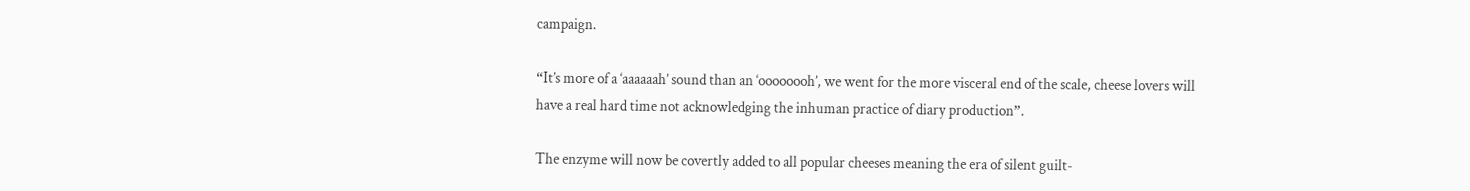campaign.

“It’s more of a ‘aaaaaah’ sound than an ‘oooooooh’, we went for the more visceral end of the scale, cheese lovers will have a real hard time not acknowledging the inhuman practice of diary production”.

The enzyme will now be covertly added to all popular cheeses meaning the era of silent guilt-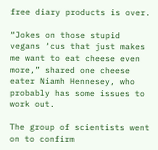free diary products is over.

“Jokes on those stupid vegans ‘cus that just makes me want to eat cheese even more,” shared one cheese eater Niamh Hennesey, who probably has some issues to work out.

The group of scientists went on to confirm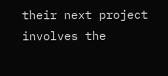their next project involves the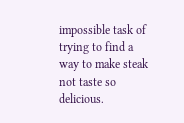impossible task of trying to find a way to make steak not taste so delicious.